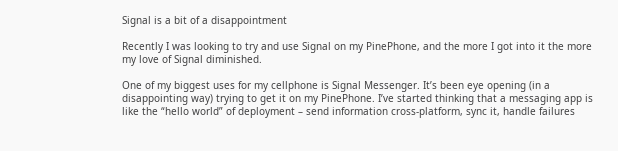Signal is a bit of a disappointment

Recently I was looking to try and use Signal on my PinePhone, and the more I got into it the more my love of Signal diminished.

One of my biggest uses for my cellphone is Signal Messenger. It’s been eye opening (in a disappointing way) trying to get it on my PinePhone. I’ve started thinking that a messaging app is like the “hello world” of deployment – send information cross-platform, sync it, handle failures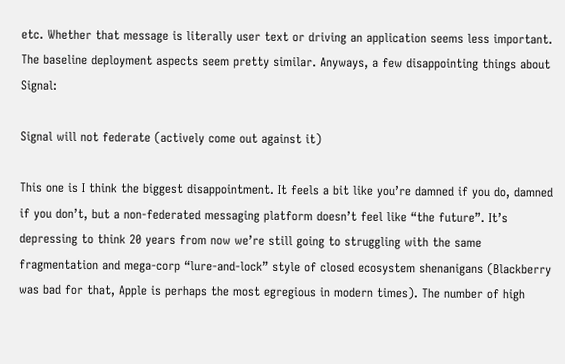etc. Whether that message is literally user text or driving an application seems less important. The baseline deployment aspects seem pretty similar. Anyways, a few disappointing things about Signal:

Signal will not federate (actively come out against it)

This one is I think the biggest disappointment. It feels a bit like you’re damned if you do, damned if you don’t, but a non-federated messaging platform doesn’t feel like “the future”. It’s depressing to think 20 years from now we’re still going to struggling with the same fragmentation and mega-corp “lure-and-lock” style of closed ecosystem shenanigans (Blackberry was bad for that, Apple is perhaps the most egregious in modern times). The number of high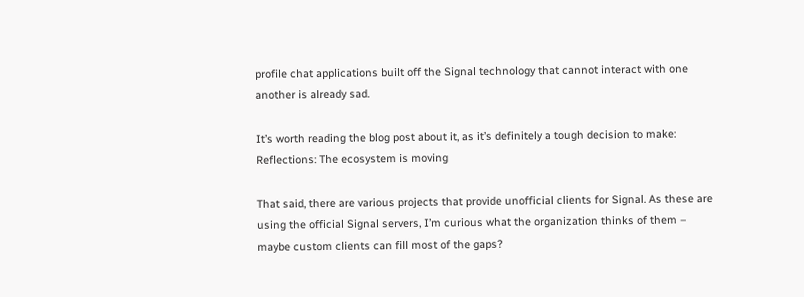profile chat applications built off the Signal technology that cannot interact with one another is already sad.

It’s worth reading the blog post about it, as it’s definitely a tough decision to make: Reflections: The ecosystem is moving

That said, there are various projects that provide unofficial clients for Signal. As these are using the official Signal servers, I’m curious what the organization thinks of them – maybe custom clients can fill most of the gaps?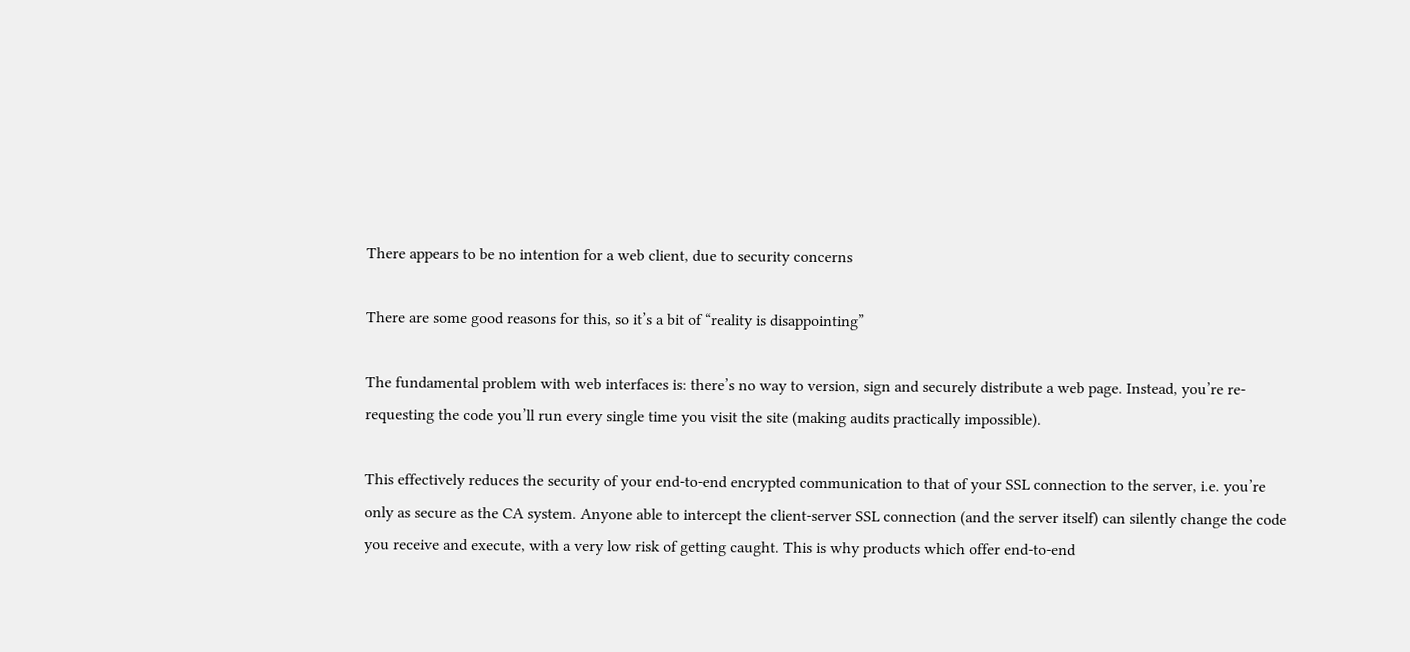There appears to be no intention for a web client, due to security concerns

There are some good reasons for this, so it’s a bit of “reality is disappointing”

The fundamental problem with web interfaces is: there’s no way to version, sign and securely distribute a web page. Instead, you’re re-requesting the code you’ll run every single time you visit the site (making audits practically impossible).

This effectively reduces the security of your end-to-end encrypted communication to that of your SSL connection to the server, i.e. you’re only as secure as the CA system. Anyone able to intercept the client-server SSL connection (and the server itself) can silently change the code you receive and execute, with a very low risk of getting caught. This is why products which offer end-to-end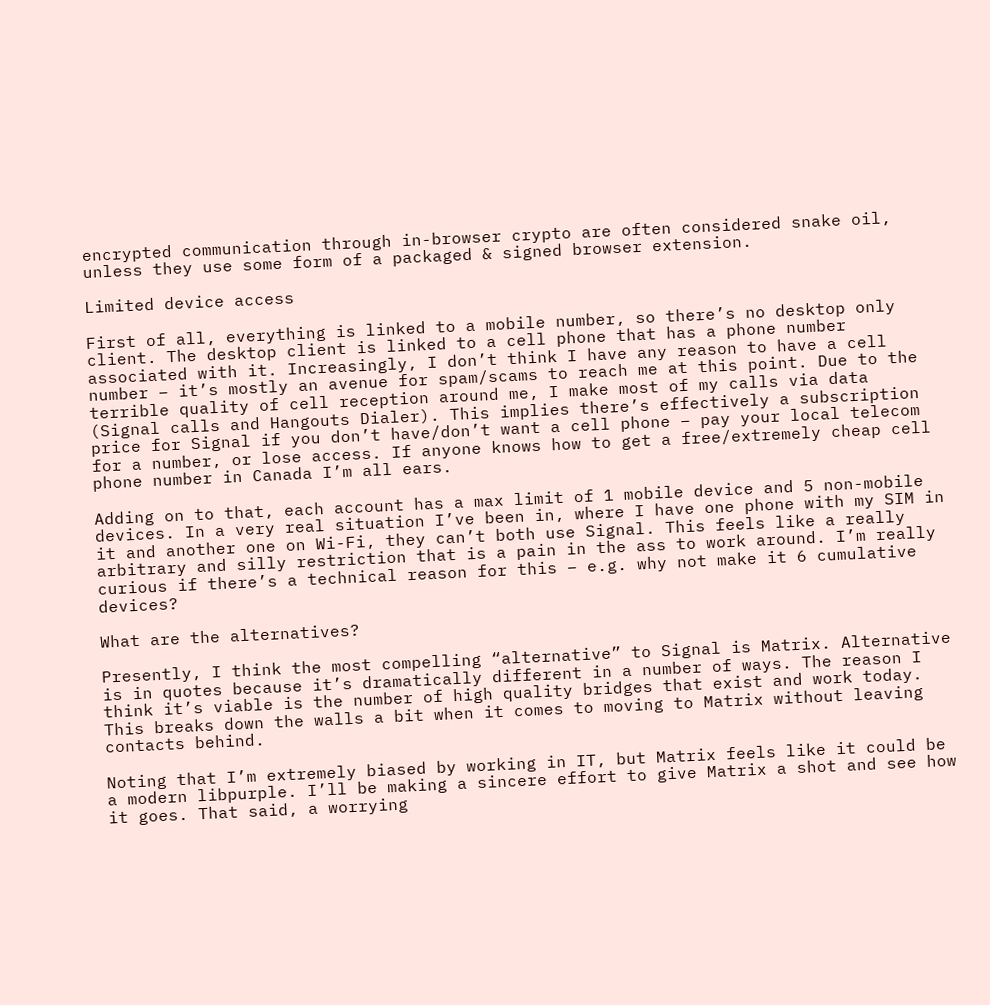encrypted communication through in-browser crypto are often considered snake oil, unless they use some form of a packaged & signed browser extension.

Limited device access

First of all, everything is linked to a mobile number, so there’s no desktop only client. The desktop client is linked to a cell phone that has a phone number associated with it. Increasingly, I don’t think I have any reason to have a cell number – it’s mostly an avenue for spam/scams to reach me at this point. Due to the terrible quality of cell reception around me, I make most of my calls via data (Signal calls and Hangouts Dialer). This implies there’s effectively a subscription price for Signal if you don’t have/don’t want a cell phone – pay your local telecom for a number, or lose access. If anyone knows how to get a free/extremely cheap cell phone number in Canada I’m all ears.

Adding on to that, each account has a max limit of 1 mobile device and 5 non-mobile devices. In a very real situation I’ve been in, where I have one phone with my SIM in it and another one on Wi-Fi, they can’t both use Signal. This feels like a really arbitrary and silly restriction that is a pain in the ass to work around. I’m really curious if there’s a technical reason for this – e.g. why not make it 6 cumulative devices?

What are the alternatives?

Presently, I think the most compelling “alternative” to Signal is Matrix. Alternative is in quotes because it’s dramatically different in a number of ways. The reason I think it’s viable is the number of high quality bridges that exist and work today. This breaks down the walls a bit when it comes to moving to Matrix without leaving contacts behind.

Noting that I’m extremely biased by working in IT, but Matrix feels like it could be a modern libpurple. I’ll be making a sincere effort to give Matrix a shot and see how it goes. That said, a worrying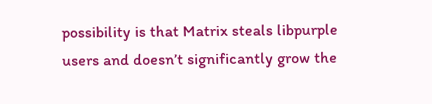possibility is that Matrix steals libpurple users and doesn’t significantly grow the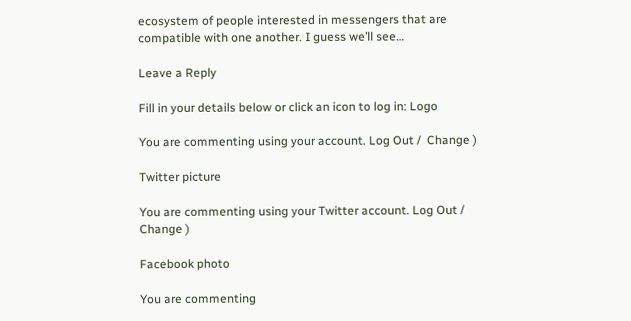ecosystem of people interested in messengers that are compatible with one another. I guess we’ll see…

Leave a Reply

Fill in your details below or click an icon to log in: Logo

You are commenting using your account. Log Out /  Change )

Twitter picture

You are commenting using your Twitter account. Log Out /  Change )

Facebook photo

You are commenting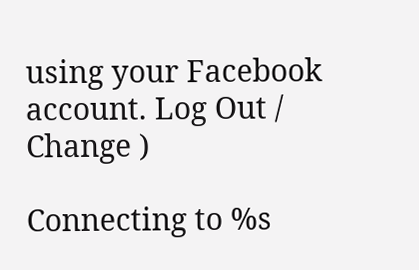using your Facebook account. Log Out /  Change )

Connecting to %s